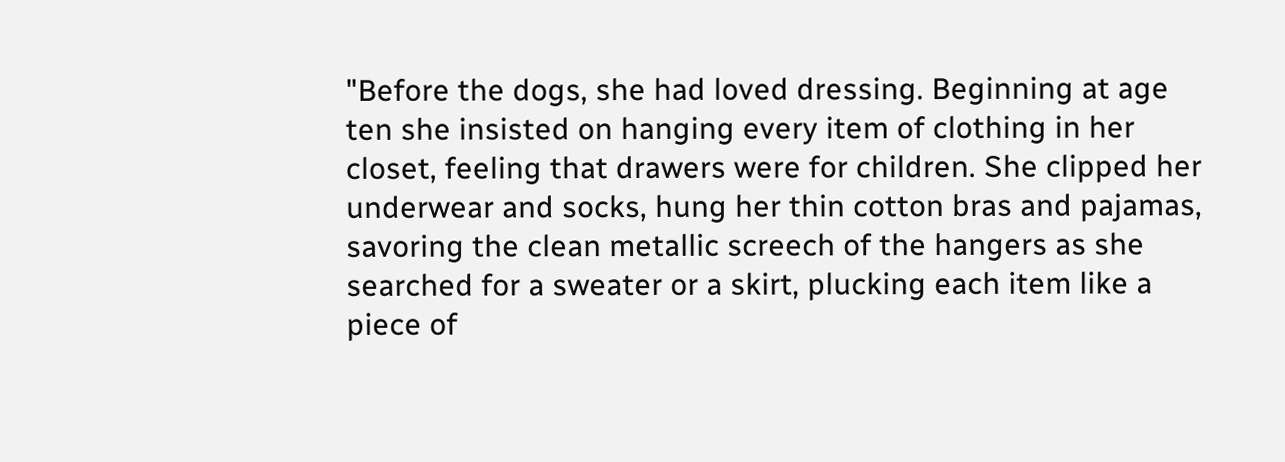"Before the dogs, she had loved dressing. Beginning at age ten she insisted on hanging every item of clothing in her closet, feeling that drawers were for children. She clipped her underwear and socks, hung her thin cotton bras and pajamas, savoring the clean metallic screech of the hangers as she searched for a sweater or a skirt, plucking each item like a piece of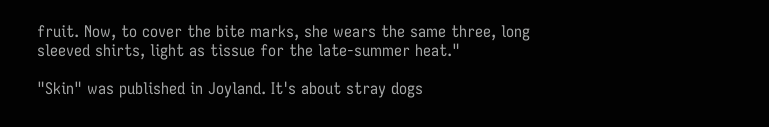fruit. Now, to cover the bite marks, she wears the same three, long sleeved shirts, light as tissue for the late-summer heat."

"Skin" was published in Joyland. It's about stray dogs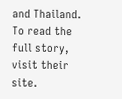and Thailand. To read the full story, visit their site.